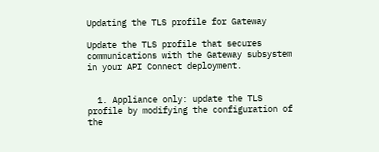Updating the TLS profile for Gateway

Update the TLS profile that secures communications with the Gateway subsystem in your API Connect deployment.


  1. Appliance only: update the TLS profile by modifying the configuration of the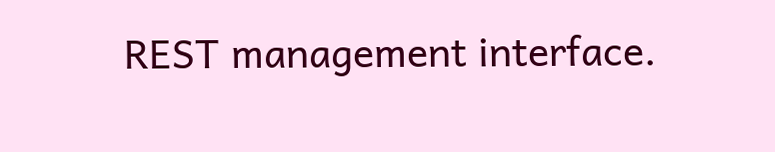REST management interface.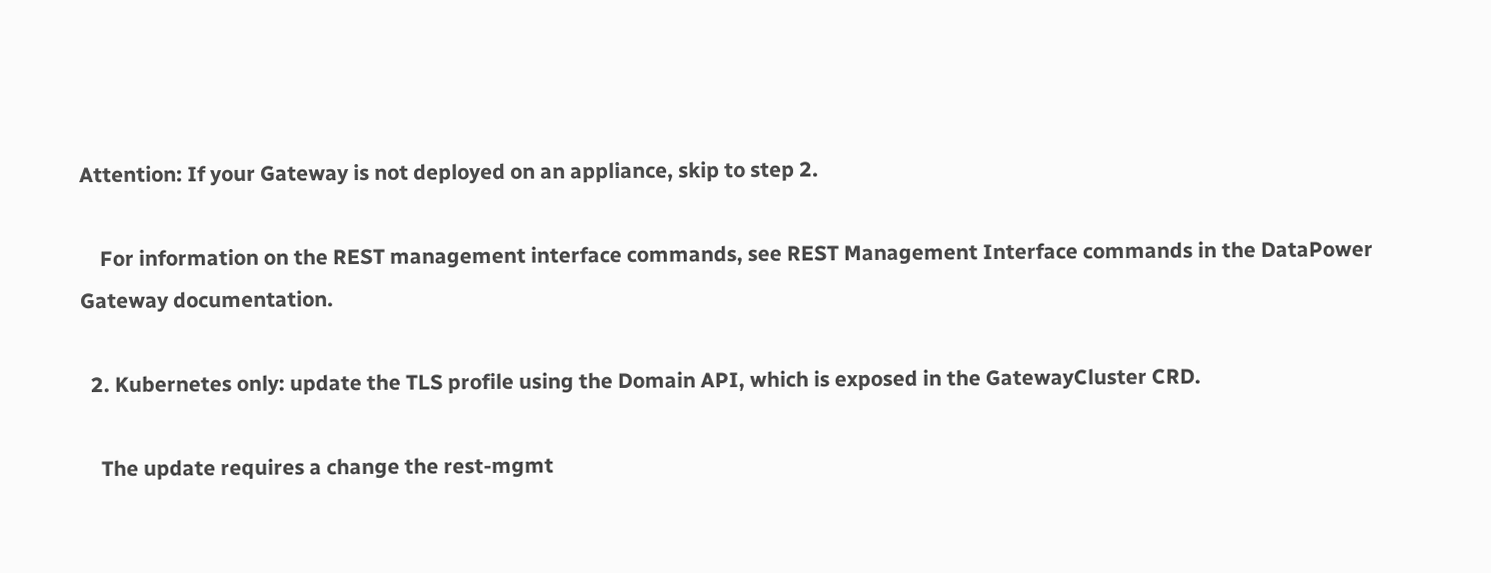Attention: If your Gateway is not deployed on an appliance, skip to step 2.

    For information on the REST management interface commands, see REST Management Interface commands in the DataPower Gateway documentation.

  2. Kubernetes only: update the TLS profile using the Domain API, which is exposed in the GatewayCluster CRD.

    The update requires a change the rest-mgmt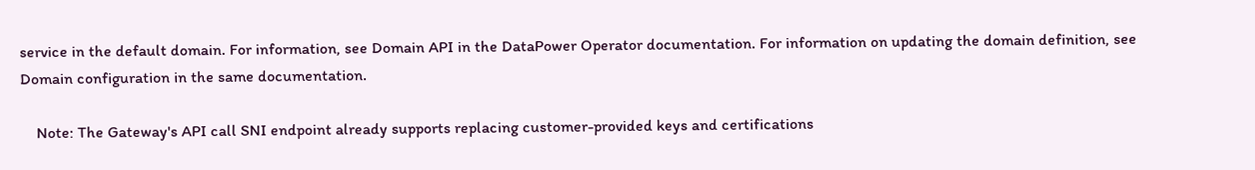service in the default domain. For information, see Domain API in the DataPower Operator documentation. For information on updating the domain definition, see Domain configuration in the same documentation.

    Note: The Gateway's API call SNI endpoint already supports replacing customer-provided keys and certifications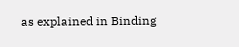as explained in Binding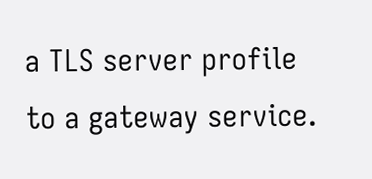a TLS server profile to a gateway service.